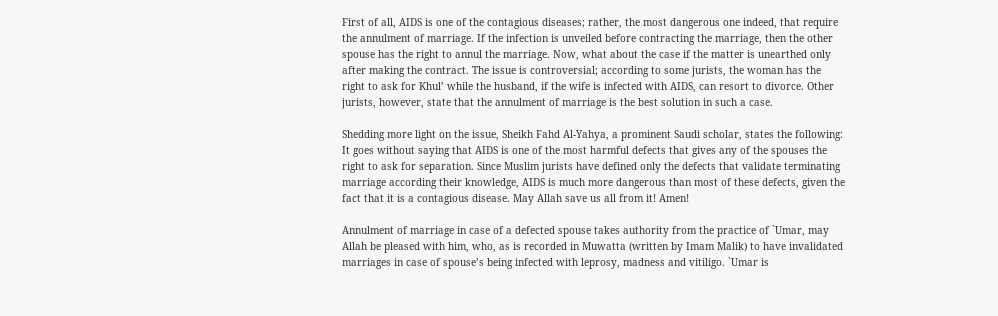First of all, AIDS is one of the contagious diseases; rather, the most dangerous one indeed, that require the annulment of marriage. If the infection is unveiled before contracting the marriage, then the other spouse has the right to annul the marriage. Now, what about the case if the matter is unearthed only after making the contract. The issue is controversial; according to some jurists, the woman has the right to ask for Khul’ while the husband, if the wife is infected with AIDS, can resort to divorce. Other jurists, however, state that the annulment of marriage is the best solution in such a case.

Shedding more light on the issue, Sheikh Fahd Al-Yahya, a prominent Saudi scholar, states the following: It goes without saying that AIDS is one of the most harmful defects that gives any of the spouses the right to ask for separation. Since Muslim jurists have defined only the defects that validate terminating marriage according their knowledge, AIDS is much more dangerous than most of these defects, given the fact that it is a contagious disease. May Allah save us all from it! Amen!

Annulment of marriage in case of a defected spouse takes authority from the practice of `Umar, may Allah be pleased with him, who, as is recorded in Muwatta (written by Imam Malik) to have invalidated marriages in case of spouse’s being infected with leprosy, madness and vitiligo. `Umar is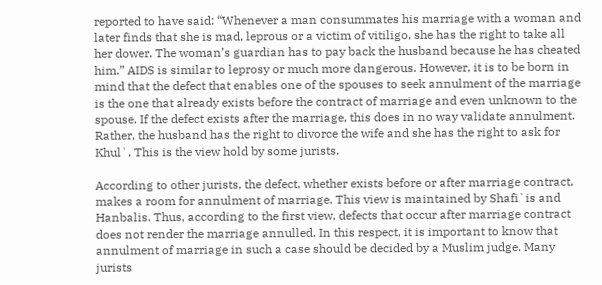reported to have said: “Whenever a man consummates his marriage with a woman and later finds that she is mad, leprous or a victim of vitiligo, she has the right to take all her dower. The woman’s guardian has to pay back the husband because he has cheated him.” AIDS is similar to leprosy or much more dangerous. However, it is to be born in mind that the defect that enables one of the spouses to seek annulment of the marriage is the one that already exists before the contract of marriage and even unknown to the spouse. If the defect exists after the marriage, this does in no way validate annulment. Rather, the husband has the right to divorce the wife and she has the right to ask for Khul`. This is the view hold by some jurists.

According to other jurists, the defect, whether exists before or after marriage contract, makes a room for annulment of marriage. This view is maintained by Shafi`is and Hanbalis. Thus, according to the first view, defects that occur after marriage contract does not render the marriage annulled. In this respect, it is important to know that annulment of marriage in such a case should be decided by a Muslim judge. Many jurists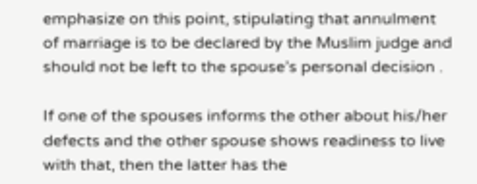emphasize on this point, stipulating that annulment of marriage is to be declared by the Muslim judge and should not be left to the spouse’s personal decision .

If one of the spouses informs the other about his/her defects and the other spouse shows readiness to live with that, then the latter has the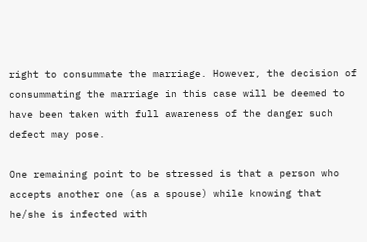right to consummate the marriage. However, the decision of consummating the marriage in this case will be deemed to have been taken with full awareness of the danger such defect may pose.

One remaining point to be stressed is that a person who accepts another one (as a spouse) while knowing that he/she is infected with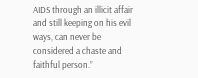AIDS through an illicit affair and still keeping on his evil ways, can never be considered a chaste and faithful person.”